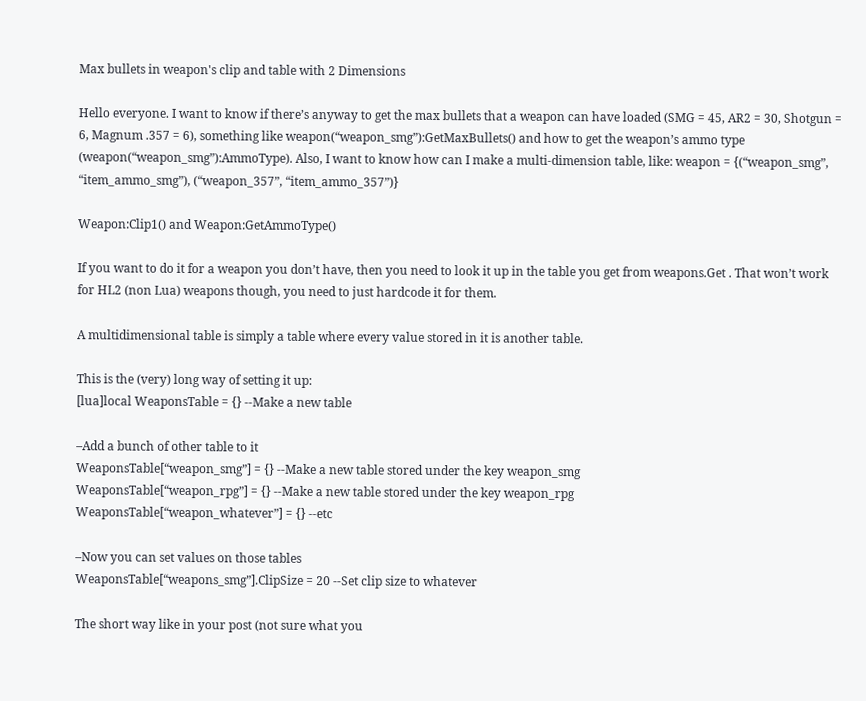Max bullets in weapon's clip and table with 2 Dimensions

Hello everyone. I want to know if there’s anyway to get the max bullets that a weapon can have loaded (SMG = 45, AR2 = 30, Shotgun = 6, Magnum .357 = 6), something like weapon(“weapon_smg”):GetMaxBullets() and how to get the weapon’s ammo type (weapon(“weapon_smg”):AmmoType). Also, I want to know how can I make a multi-dimension table, like: weapon = {(“weapon_smg”, “item_ammo_smg”), (“weapon_357”, “item_ammo_357”)}

Weapon:Clip1() and Weapon:GetAmmoType()

If you want to do it for a weapon you don’t have, then you need to look it up in the table you get from weapons.Get . That won’t work for HL2 (non Lua) weapons though, you need to just hardcode it for them.

A multidimensional table is simply a table where every value stored in it is another table.

This is the (very) long way of setting it up:
[lua]local WeaponsTable = {} --Make a new table

–Add a bunch of other table to it
WeaponsTable[“weapon_smg”] = {} --Make a new table stored under the key weapon_smg
WeaponsTable[“weapon_rpg”] = {} --Make a new table stored under the key weapon_rpg
WeaponsTable[“weapon_whatever”] = {} --etc

–Now you can set values on those tables
WeaponsTable[“weapons_smg”].ClipSize = 20 --Set clip size to whatever

The short way like in your post (not sure what you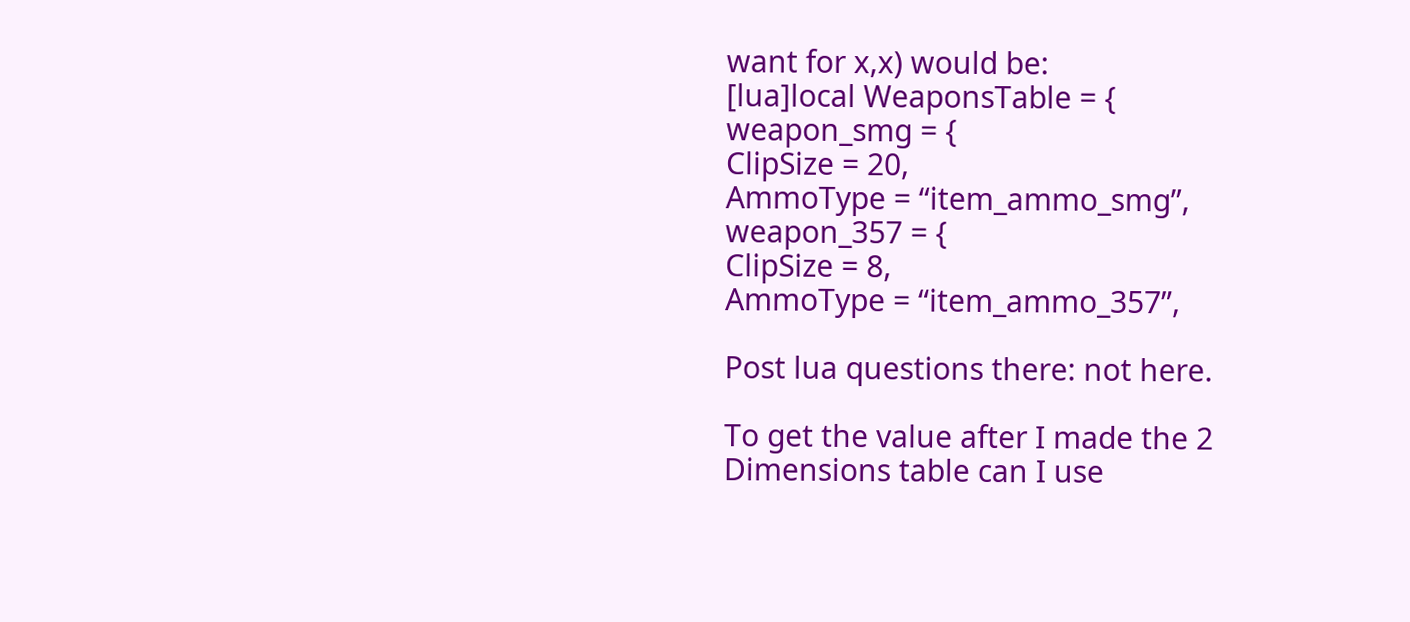want for x,x) would be:
[lua]local WeaponsTable = {
weapon_smg = {
ClipSize = 20,
AmmoType = “item_ammo_smg”,
weapon_357 = {
ClipSize = 8,
AmmoType = “item_ammo_357”,

Post lua questions there: not here.

To get the value after I made the 2 Dimensions table can I use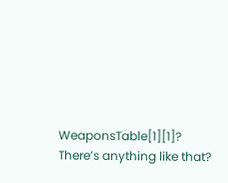WeaponsTable[1][1]? There’s anything like that?